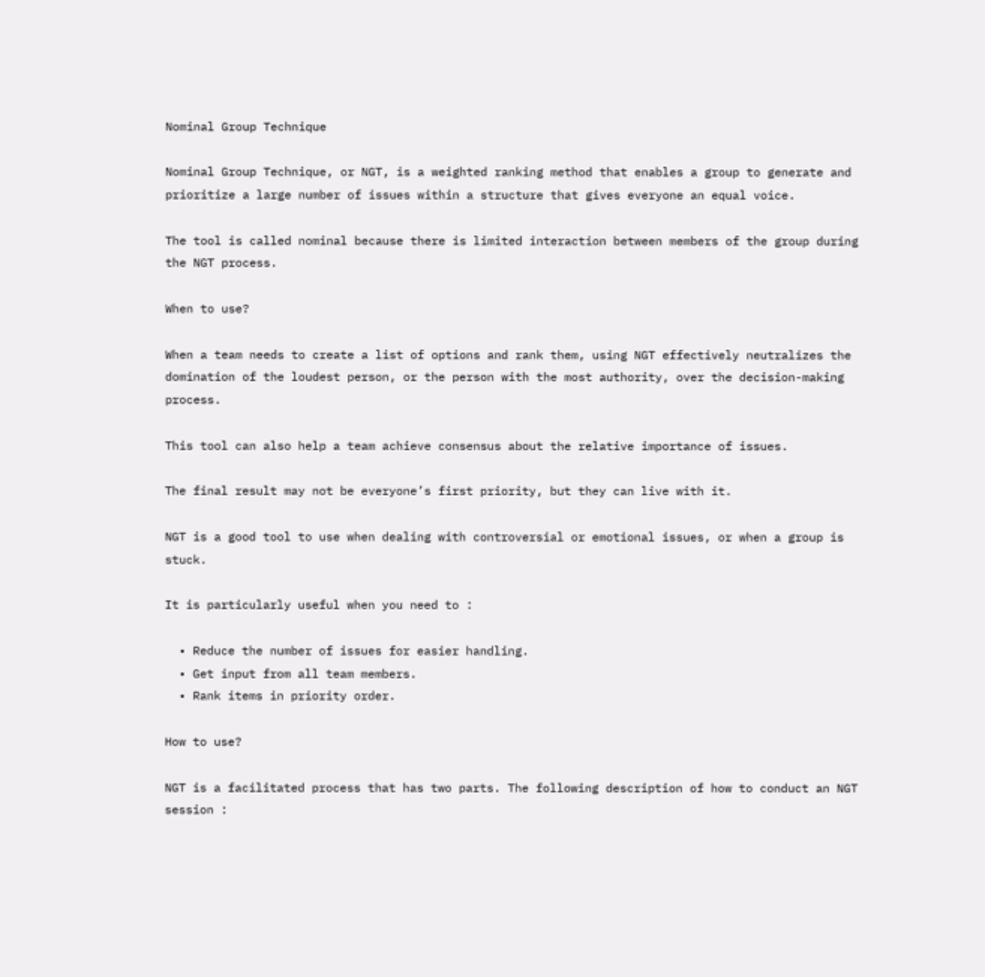Nominal Group Technique

Nominal Group Technique, or NGT, is a weighted ranking method that enables a group to generate and prioritize a large number of issues within a structure that gives everyone an equal voice.

The tool is called nominal because there is limited interaction between members of the group during the NGT process.

When to use?

When a team needs to create a list of options and rank them, using NGT effectively neutralizes the domination of the loudest person, or the person with the most authority, over the decision-making process.

This tool can also help a team achieve consensus about the relative importance of issues.

The final result may not be everyone’s first priority, but they can live with it.

NGT is a good tool to use when dealing with controversial or emotional issues, or when a group is stuck.

It is particularly useful when you need to :

  • Reduce the number of issues for easier handling.
  • Get input from all team members.
  • Rank items in priority order.

How to use?

NGT is a facilitated process that has two parts. The following description of how to conduct an NGT session :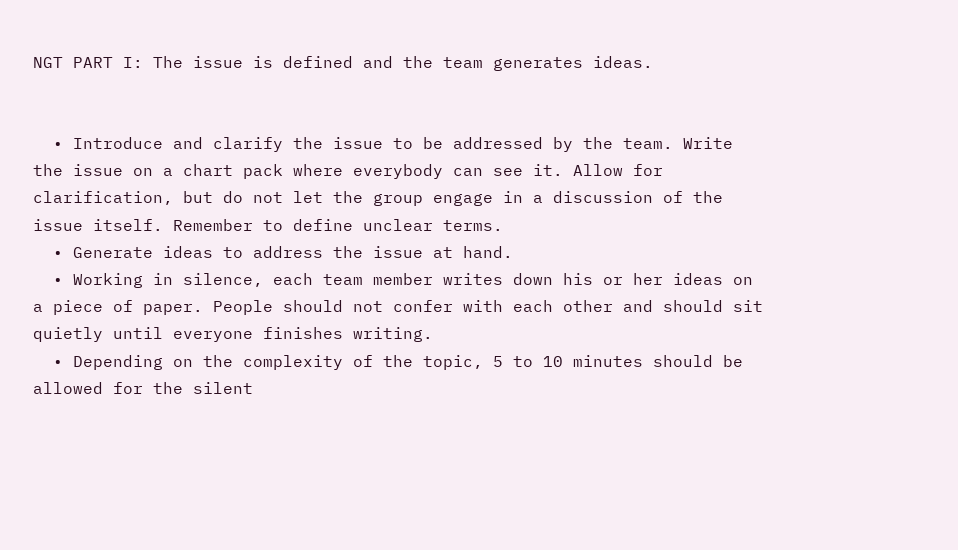NGT PART I: The issue is defined and the team generates ideas.


  • Introduce and clarify the issue to be addressed by the team. Write the issue on a chart pack where everybody can see it. Allow for clarification, but do not let the group engage in a discussion of the issue itself. Remember to define unclear terms.
  • Generate ideas to address the issue at hand.
  • Working in silence, each team member writes down his or her ideas on a piece of paper. People should not confer with each other and should sit quietly until everyone finishes writing.
  • Depending on the complexity of the topic, 5 to 10 minutes should be allowed for the silent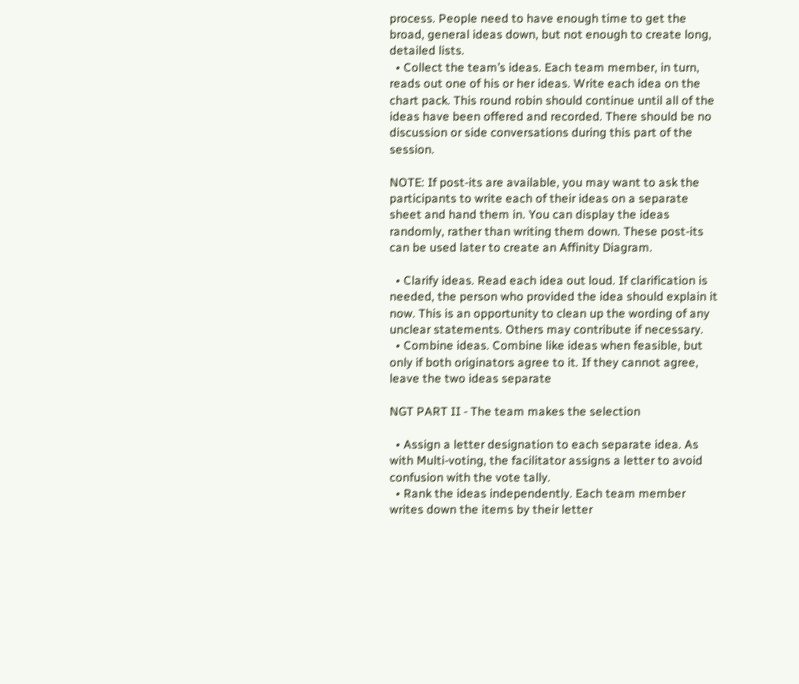process. People need to have enough time to get the broad, general ideas down, but not enough to create long, detailed lists.
  • Collect the team’s ideas. Each team member, in turn, reads out one of his or her ideas. Write each idea on the chart pack. This round robin should continue until all of the ideas have been offered and recorded. There should be no discussion or side conversations during this part of the session.

NOTE: If post-its are available, you may want to ask the participants to write each of their ideas on a separate sheet and hand them in. You can display the ideas randomly, rather than writing them down. These post-its can be used later to create an Affinity Diagram.

  • Clarify ideas. Read each idea out loud. If clarification is needed, the person who provided the idea should explain it now. This is an opportunity to clean up the wording of any unclear statements. Others may contribute if necessary.
  • Combine ideas. Combine like ideas when feasible, but only if both originators agree to it. If they cannot agree, leave the two ideas separate

NGT PART II - The team makes the selection

  • Assign a letter designation to each separate idea. As with Multi-voting, the facilitator assigns a letter to avoid confusion with the vote tally.
  • Rank the ideas independently. Each team member writes down the items by their letter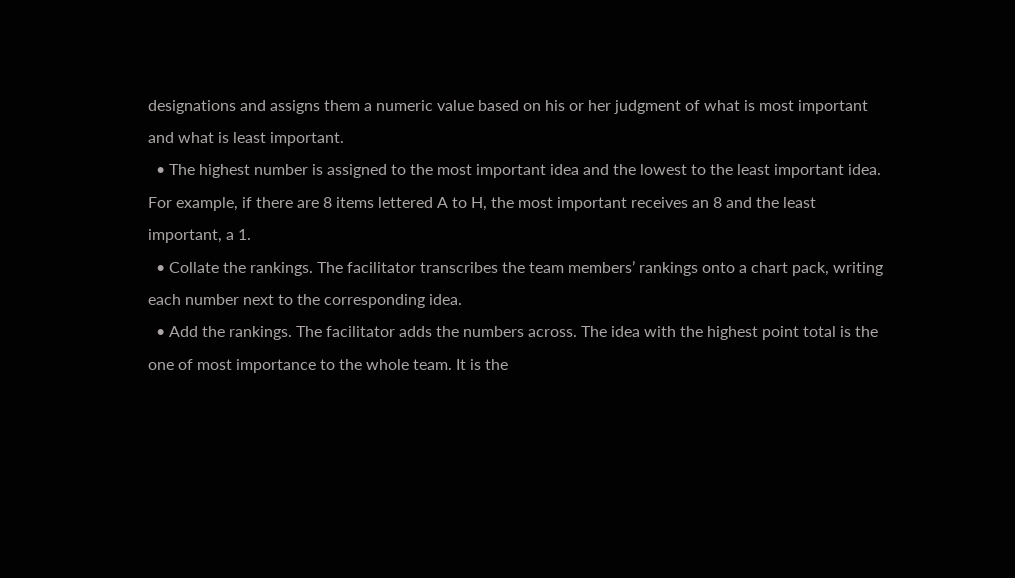designations and assigns them a numeric value based on his or her judgment of what is most important and what is least important.
  • The highest number is assigned to the most important idea and the lowest to the least important idea. For example, if there are 8 items lettered A to H, the most important receives an 8 and the least important, a 1.
  • Collate the rankings. The facilitator transcribes the team members’ rankings onto a chart pack, writing each number next to the corresponding idea.
  • Add the rankings. The facilitator adds the numbers across. The idea with the highest point total is the one of most importance to the whole team. It is the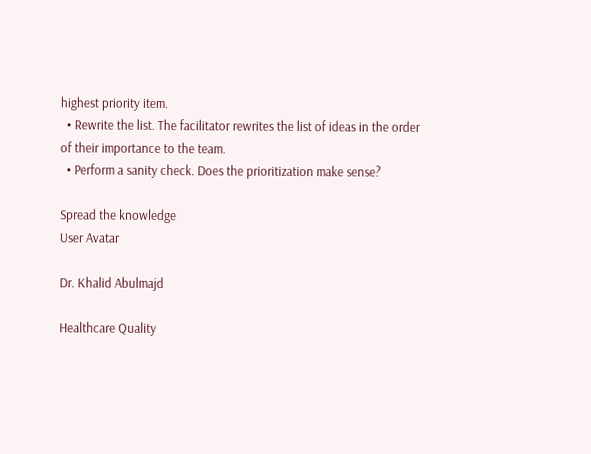highest priority item.
  • Rewrite the list. The facilitator rewrites the list of ideas in the order of their importance to the team.
  • Perform a sanity check. Does the prioritization make sense?

Spread the knowledge
User Avatar

Dr. Khalid Abulmajd

Healthcare Quality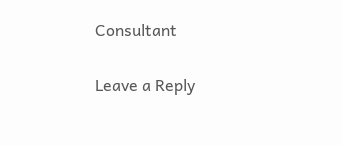Consultant

Leave a Reply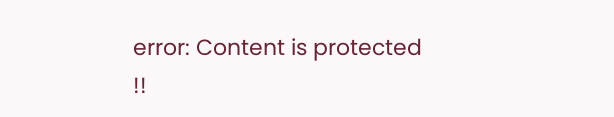error: Content is protected !!